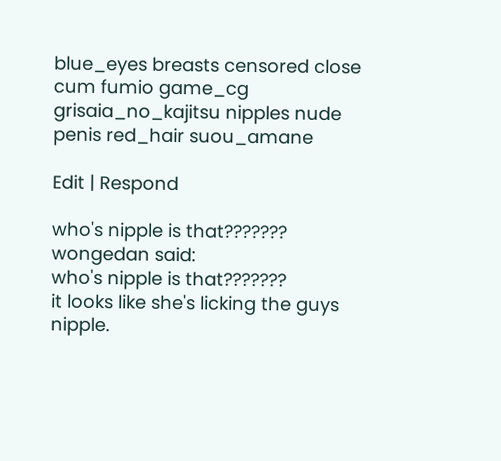blue_eyes breasts censored close cum fumio game_cg grisaia_no_kajitsu nipples nude penis red_hair suou_amane

Edit | Respond

who's nipple is that???????
wongedan said:
who's nipple is that???????
it looks like she's licking the guys nipple.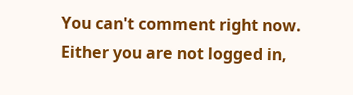You can't comment right now.
Either you are not logged in,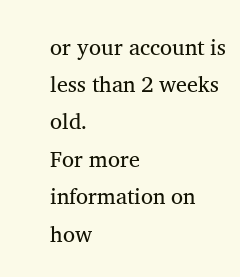or your account is less than 2 weeks old.
For more information on how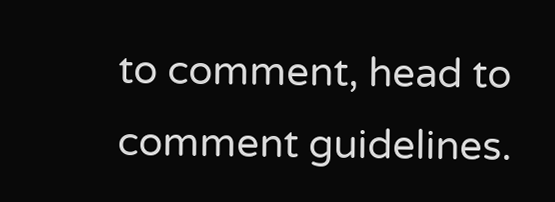to comment, head to comment guidelines.